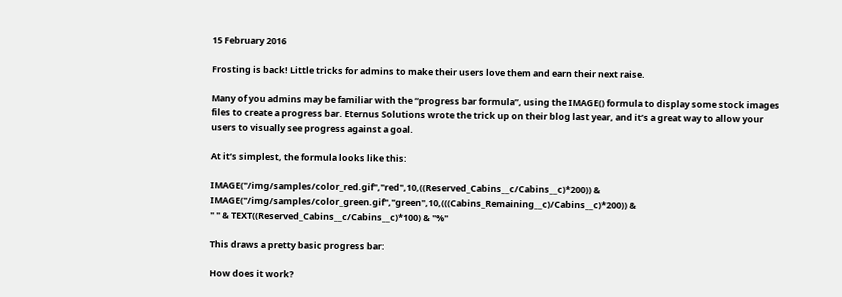15 February 2016

Frosting is back! Little tricks for admins to make their users love them and earn their next raise.

Many of you admins may be familiar with the “progress bar formula”, using the IMAGE() formula to display some stock images files to create a progress bar. Eternus Solutions wrote the trick up on their blog last year, and it’s a great way to allow your users to visually see progress against a goal.

At it’s simplest, the formula looks like this:

IMAGE("/img/samples/color_red.gif","red",10,((Reserved_Cabins__c/Cabins__c)*200)) &
IMAGE("/img/samples/color_green.gif","green",10,(((Cabins_Remaining__c)/Cabins__c)*200)) &
" " & TEXT((Reserved_Cabins__c/Cabins__c)*100) & "%"

This draws a pretty basic progress bar:

How does it work?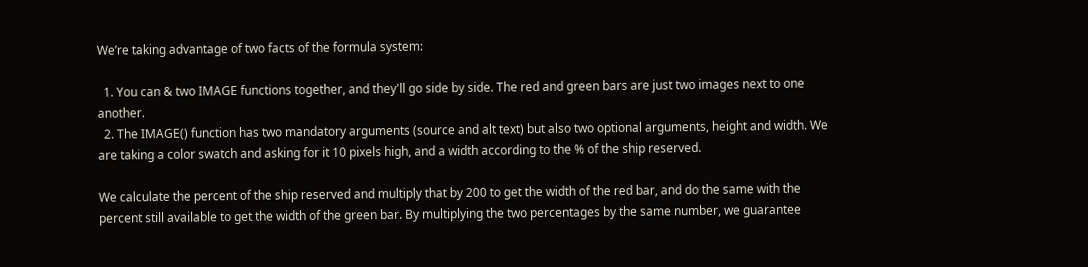We’re taking advantage of two facts of the formula system:

  1. You can & two IMAGE functions together, and they'll go side by side. The red and green bars are just two images next to one another.
  2. The IMAGE() function has two mandatory arguments (source and alt text) but also two optional arguments, height and width. We are taking a color swatch and asking for it 10 pixels high, and a width according to the % of the ship reserved.

We calculate the percent of the ship reserved and multiply that by 200 to get the width of the red bar, and do the same with the percent still available to get the width of the green bar. By multiplying the two percentages by the same number, we guarantee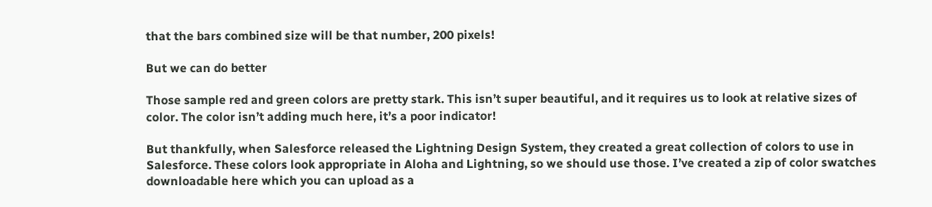that the bars combined size will be that number, 200 pixels!

But we can do better

Those sample red and green colors are pretty stark. This isn’t super beautiful, and it requires us to look at relative sizes of color. The color isn’t adding much here, it’s a poor indicator!

But thankfully, when Salesforce released the Lightning Design System, they created a great collection of colors to use in Salesforce. These colors look appropriate in Aloha and Lightning, so we should use those. I’ve created a zip of color swatches downloadable here which you can upload as a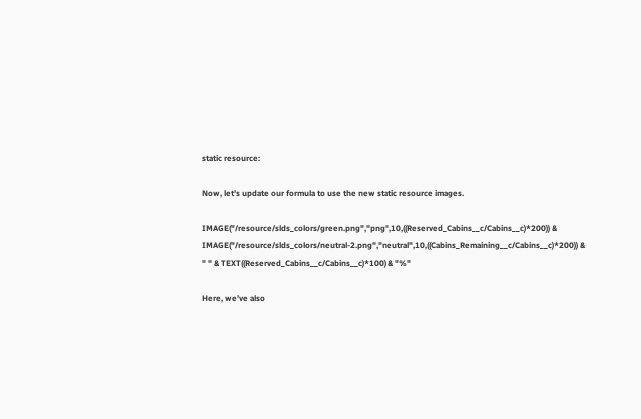static resource:

Now, let’s update our formula to use the new static resource images.

IMAGE("/resource/slds_colors/green.png","png",10,((Reserved_Cabins__c/Cabins__c)*200)) &
IMAGE("/resource/slds_colors/neutral-2.png","neutral",10,((Cabins_Remaining__c/Cabins__c)*200)) &
" " & TEXT((Reserved_Cabins__c/Cabins__c)*100) & "%"

Here, we’ve also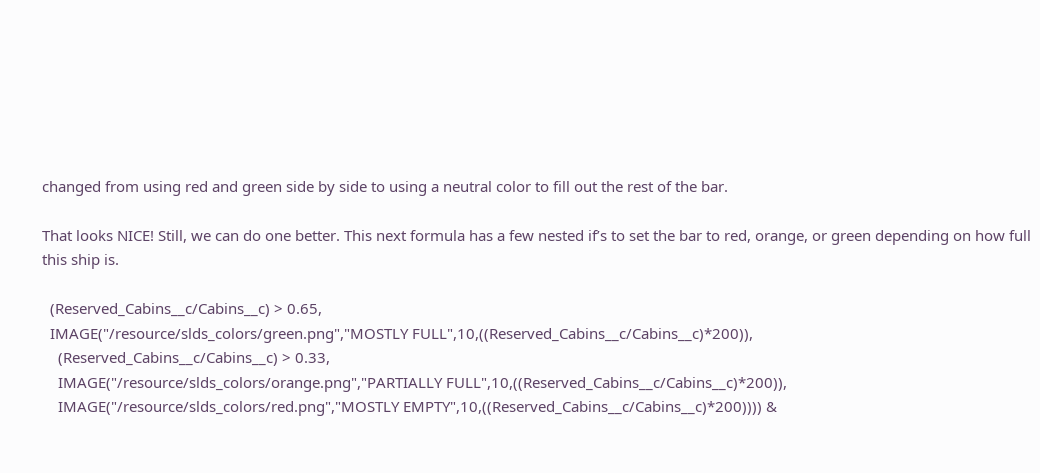changed from using red and green side by side to using a neutral color to fill out the rest of the bar.

That looks NICE! Still, we can do one better. This next formula has a few nested if’s to set the bar to red, orange, or green depending on how full this ship is.

  (Reserved_Cabins__c/Cabins__c) > 0.65,
  IMAGE("/resource/slds_colors/green.png","MOSTLY FULL",10,((Reserved_Cabins__c/Cabins__c)*200)),
    (Reserved_Cabins__c/Cabins__c) > 0.33,
    IMAGE("/resource/slds_colors/orange.png","PARTIALLY FULL",10,((Reserved_Cabins__c/Cabins__c)*200)),
    IMAGE("/resource/slds_colors/red.png","MOSTLY EMPTY",10,((Reserved_Cabins__c/Cabins__c)*200)))) &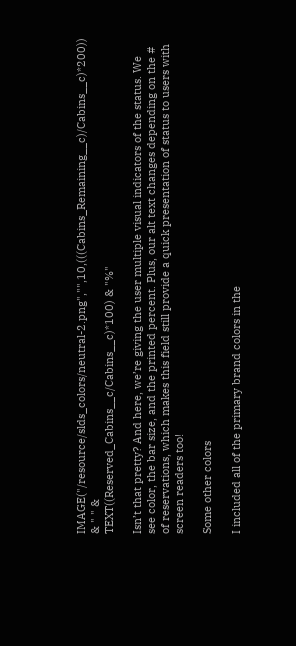IMAGE("/resource/slds_colors/neutral-2.png","",10,(((Cabins_Remaining__c)/Cabins__c)*200)) & " " &
TEXT((Reserved_Cabins__c/Cabins__c)*100) & "%"

Isn’t that pretty? And here, we’re giving the user multiple visual indicators of the status. We see color, the bar size, and the printed percent. Plus, our alt text changes depending on the # of reservations, which makes this field still provide a quick presentation of status to users with screen readers too!

Some other colors

I included all of the primary brand colors in the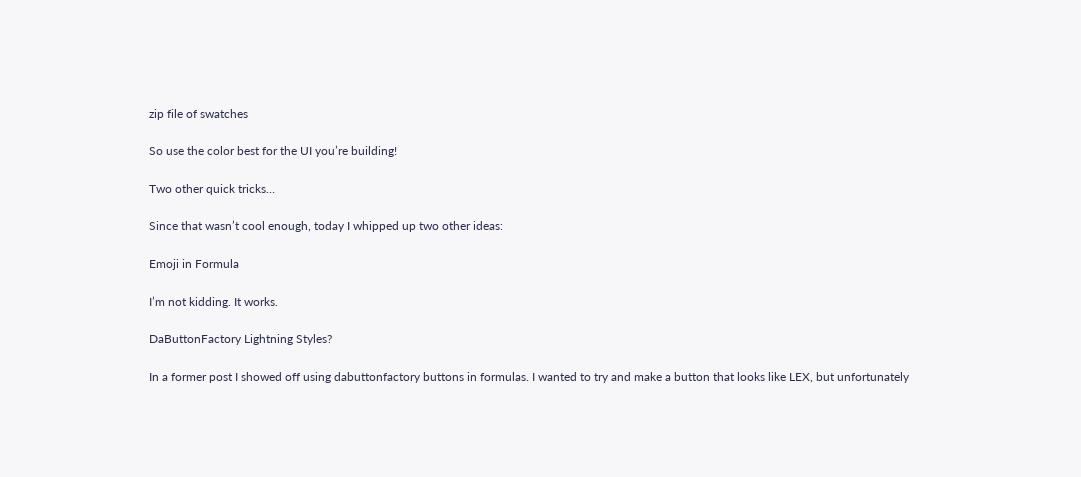zip file of swatches

So use the color best for the UI you’re building!

Two other quick tricks…

Since that wasn’t cool enough, today I whipped up two other ideas:

Emoji in Formula

I’m not kidding. It works.

DaButtonFactory Lightning Styles?

In a former post I showed off using dabuttonfactory buttons in formulas. I wanted to try and make a button that looks like LEX, but unfortunately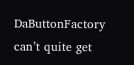DaButtonFactory can’t quite get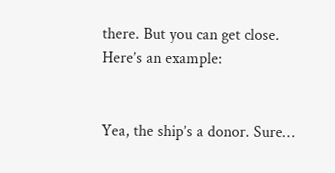there. But you can get close. Here’s an example:


Yea, the ship’s a donor. Sure…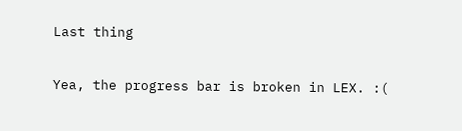Last thing

Yea, the progress bar is broken in LEX. :(